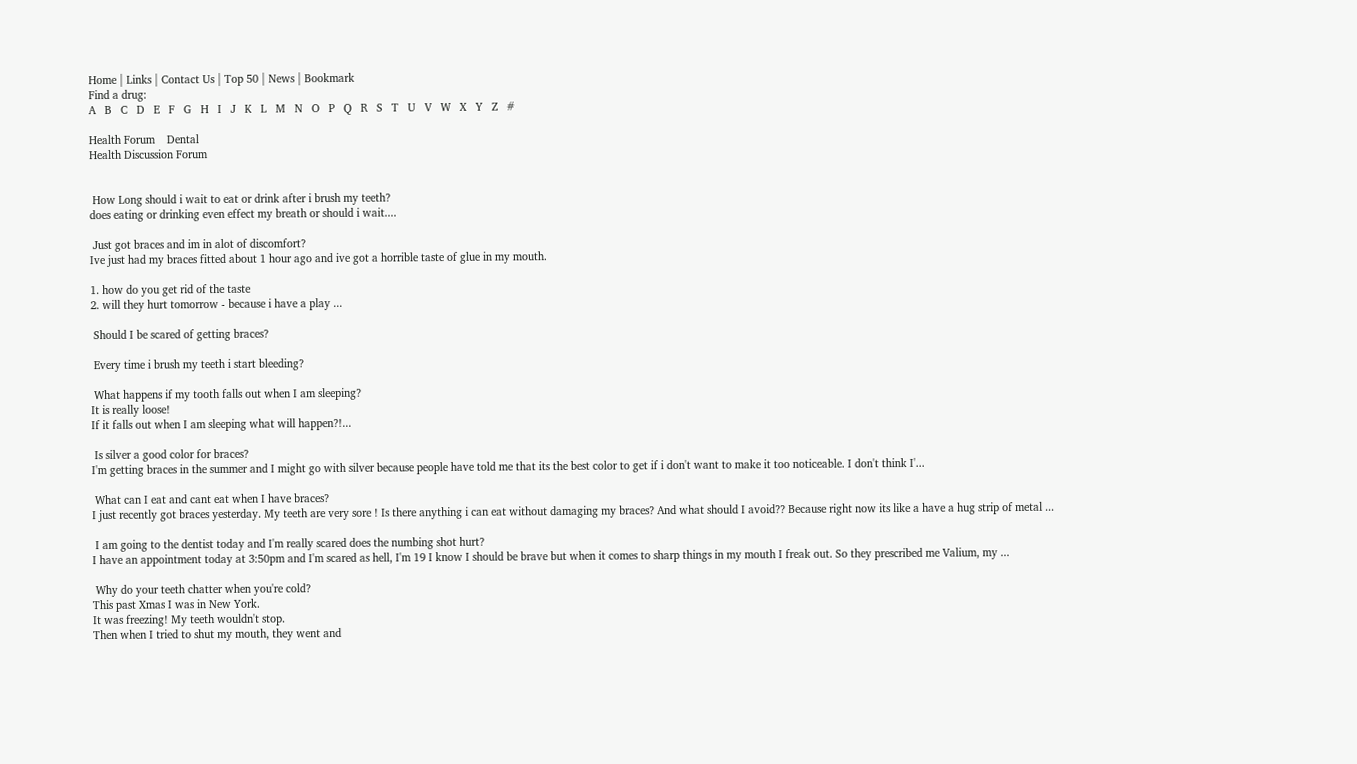Home | Links | Contact Us | Top 50 | News | Bookmark
Find a drug:
A   B   C   D   E   F   G   H   I   J   K   L   M   N   O   P   Q   R   S   T   U   V   W   X   Y   Z   #

Health Forum    Dental
Health Discussion Forum


 How Long should i wait to eat or drink after i brush my teeth?
does eating or drinking even effect my breath or should i wait....

 Just got braces and im in alot of discomfort?
Ive just had my braces fitted about 1 hour ago and ive got a horrible taste of glue in my mouth.

1. how do you get rid of the taste
2. will they hurt tomorrow - because i have a play ...

 Should I be scared of getting braces?

 Every time i brush my teeth i start bleeding?

 What happens if my tooth falls out when I am sleeping?
It is really loose!
If it falls out when I am sleeping what will happen?!...

 Is silver a good color for braces?
I'm getting braces in the summer and I might go with silver because people have told me that its the best color to get if i don't want to make it too noticeable. I don't think I'...

 What can I eat and cant eat when I have braces?
I just recently got braces yesterday. My teeth are very sore ! Is there anything i can eat without damaging my braces? And what should I avoid?? Because right now its like a have a hug strip of metal ...

 I am going to the dentist today and I'm really scared does the numbing shot hurt?
I have an appointment today at 3:50pm and I'm scared as hell, I'm 19 I know I should be brave but when it comes to sharp things in my mouth I freak out. So they prescribed me Valium, my ...

 Why do your teeth chatter when you're cold?
This past Xmas I was in New York.
It was freezing! My teeth wouldn't stop.
Then when I tried to shut my mouth, they went and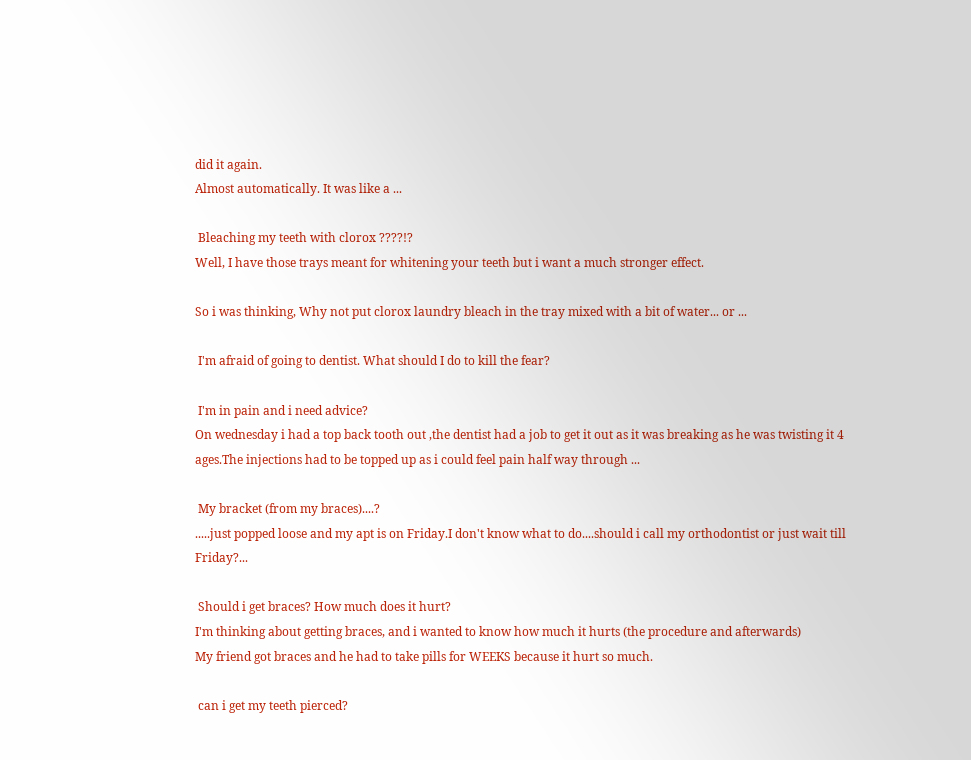did it again.
Almost automatically. It was like a ...

 Bleaching my teeth with clorox ????!?
Well, I have those trays meant for whitening your teeth but i want a much stronger effect.

So i was thinking, Why not put clorox laundry bleach in the tray mixed with a bit of water... or ...

 I'm afraid of going to dentist. What should I do to kill the fear?

 I'm in pain and i need advice?
On wednesday i had a top back tooth out ,the dentist had a job to get it out as it was breaking as he was twisting it 4 ages.The injections had to be topped up as i could feel pain half way through ...

 My bracket (from my braces)....?
.....just popped loose and my apt is on Friday.I don't know what to do....should i call my orthodontist or just wait till Friday?...

 Should i get braces? How much does it hurt?
I'm thinking about getting braces, and i wanted to know how much it hurts (the procedure and afterwards)
My friend got braces and he had to take pills for WEEKS because it hurt so much.

 can i get my teeth pierced?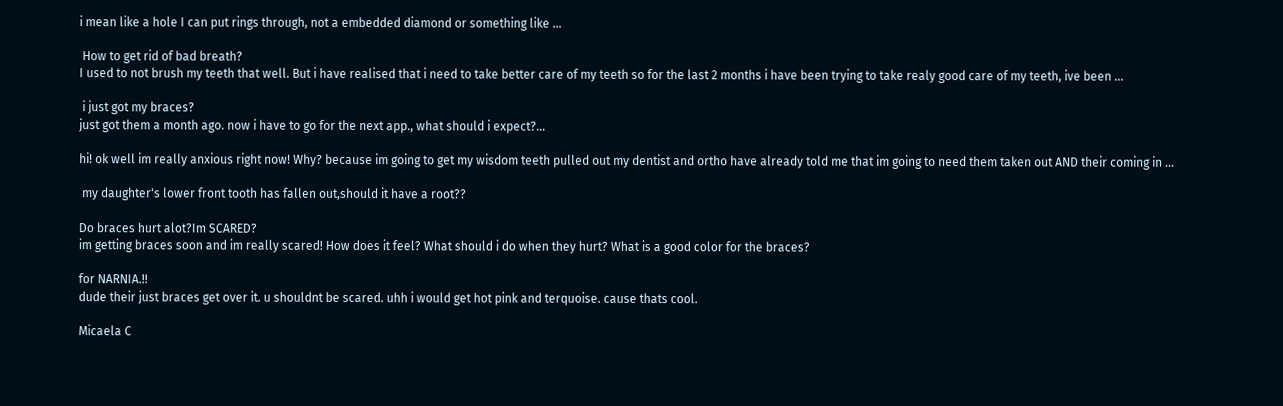i mean like a hole I can put rings through, not a embedded diamond or something like ...

 How to get rid of bad breath?
I used to not brush my teeth that well. But i have realised that i need to take better care of my teeth so for the last 2 months i have been trying to take realy good care of my teeth, ive been ...

 i just got my braces?
just got them a month ago. now i have to go for the next app., what should i expect?...

hi! ok well im really anxious right now! Why? because im going to get my wisdom teeth pulled out my dentist and ortho have already told me that im going to need them taken out AND their coming in ...

 my daughter's lower front tooth has fallen out,should it have a root??

Do braces hurt alot?Im SCARED?
im getting braces soon and im really scared! How does it feel? What should i do when they hurt? What is a good color for the braces?

for NARNIA.!!
dude their just braces get over it. u shouldnt be scared. uhh i would get hot pink and terquoise. cause thats cool.

Micaela C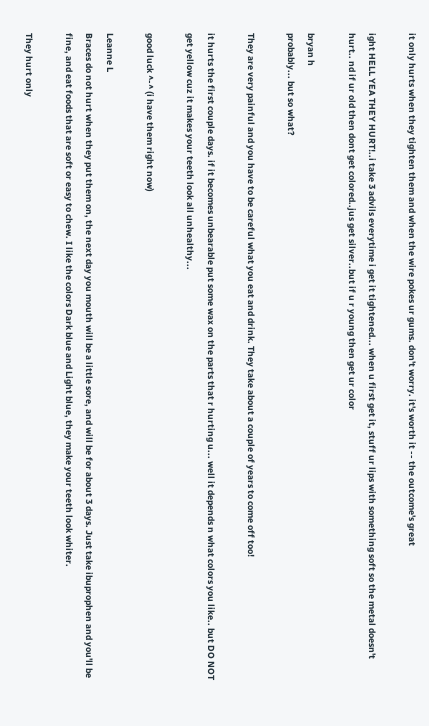it only hurts when they tighten them and when the wire pokes ur gums. don't worry. it's worth it -- the outcome's great

ight HELL YEA THEY HURT!..i take 3 advils everytime i get it tightened... when u first get it, stuff ur lips with something soft so the metal doesn't hurt.. nd if ur old then dont get colored..jus get silver..but if u r young then get ur color

bryan h
probably... but so what?

They are very painful and you have to be careful what you eat and drink. They take about a couple of years to come off too!

it hurts the first couple days. if it becomes unbearable put some wax on the parts that r hurting u... well it depends n what colors you like.. but DO NOT get yellow cuz it makes your teeth look all unhealthy...

good luck ^-^ (i have them right now)

Leanne L
Braces do not hurt when they put them on, the next day you mouth will be a little sore, and will be for about 3 days. Just take ibuprophen and you'll be fine, and eat foods that are soft or easy to chew. I like the colors Dark blue and Light blue, they make your teeth look whiter.

They hurt only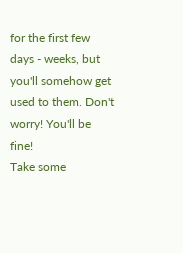for the first few days - weeks, but you'll somehow get used to them. Don't worry! You'll be fine!
Take some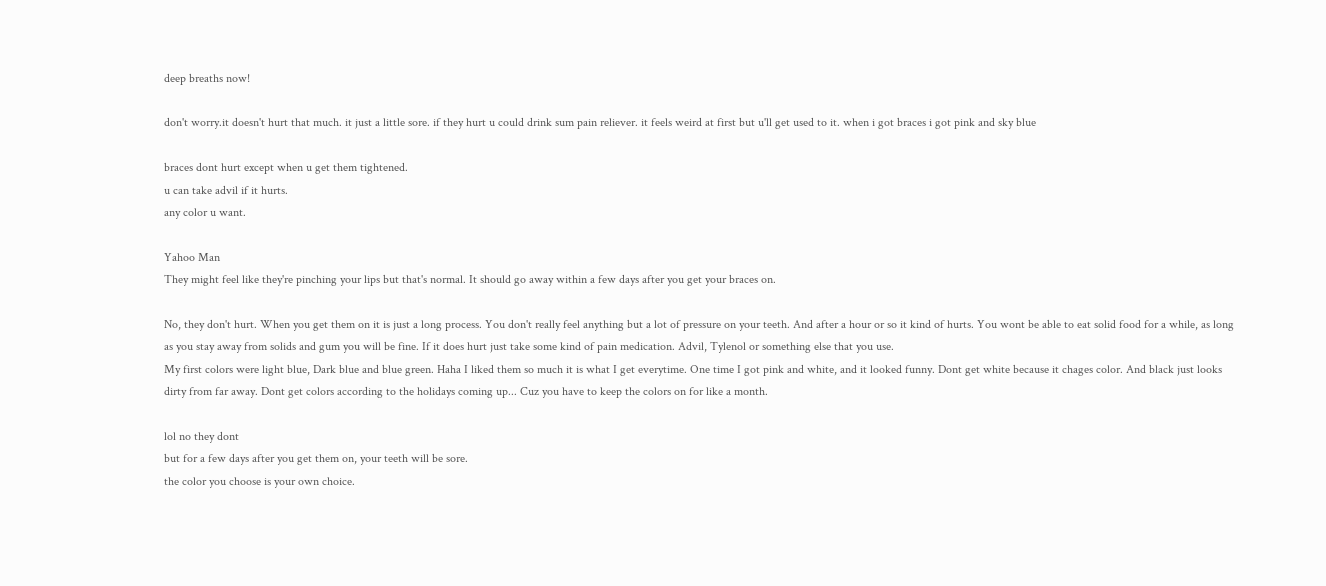deep breaths now!

don't worry.it doesn't hurt that much. it just a little sore. if they hurt u could drink sum pain reliever. it feels weird at first but u'll get used to it. when i got braces i got pink and sky blue

braces dont hurt except when u get them tightened.
u can take advil if it hurts.
any color u want.

Yahoo Man
They might feel like they're pinching your lips but that's normal. It should go away within a few days after you get your braces on.

No, they don't hurt. When you get them on it is just a long process. You don't really feel anything but a lot of pressure on your teeth. And after a hour or so it kind of hurts. You wont be able to eat solid food for a while, as long as you stay away from solids and gum you will be fine. If it does hurt just take some kind of pain medication. Advil, Tylenol or something else that you use.
My first colors were light blue, Dark blue and blue green. Haha I liked them so much it is what I get everytime. One time I got pink and white, and it looked funny. Dont get white because it chages color. And black just looks dirty from far away. Dont get colors according to the holidays coming up... Cuz you have to keep the colors on for like a month.

lol no they dont
but for a few days after you get them on, your teeth will be sore.
the color you choose is your own choice.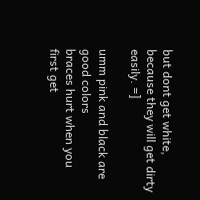but dont get white, because they will get dirty easily. =]

umm pink and black are good colors
braces hurt when you first get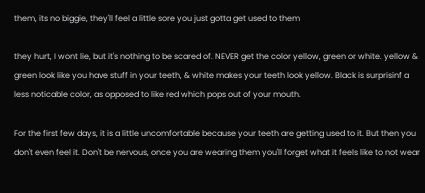them, its no biggie, they'll feel a little sore you just gotta get used to them

they hurt, I wont lie, but it's nothing to be scared of. NEVER get the color yellow, green or white. yellow & green look like you have stuff in your teeth, & white makes your teeth look yellow. Black is surprisinf a less noticable color, as opposed to like red which pops out of your mouth.

For the first few days, it is a little uncomfortable because your teeth are getting used to it. But then you don't even feel it. Don't be nervous, once you are wearing them you'll forget what it feels like to not wear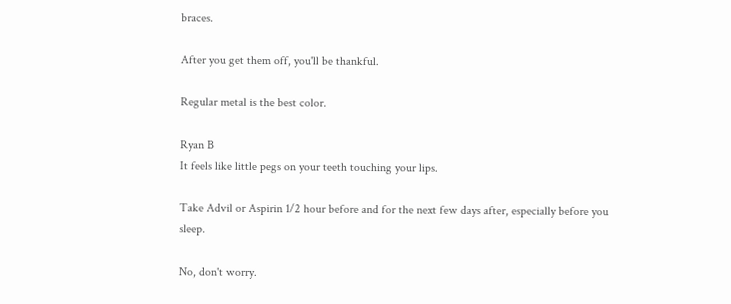braces.

After you get them off, you'll be thankful.

Regular metal is the best color.

Ryan B
It feels like little pegs on your teeth touching your lips.

Take Advil or Aspirin 1/2 hour before and for the next few days after, especially before you sleep.

No, don't worry.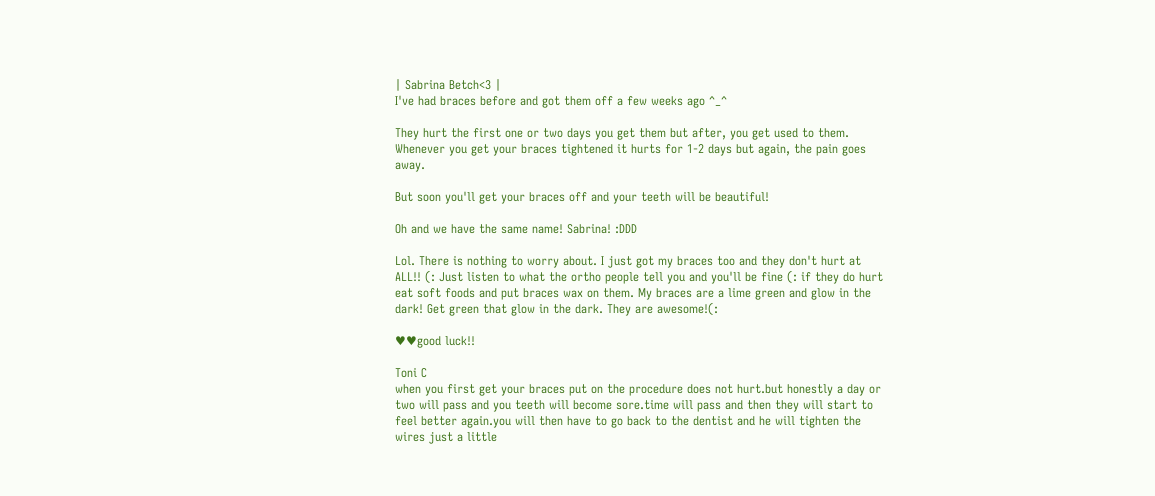| Sabrina Betch<3 |
I've had braces before and got them off a few weeks ago ^_^

They hurt the first one or two days you get them but after, you get used to them. Whenever you get your braces tightened it hurts for 1-2 days but again, the pain goes away.

But soon you'll get your braces off and your teeth will be beautiful!

Oh and we have the same name! Sabrina! :DDD

Lol. There is nothing to worry about. I just got my braces too and they don't hurt at ALL!! (: Just listen to what the ortho people tell you and you'll be fine (: if they do hurt eat soft foods and put braces wax on them. My braces are a lime green and glow in the dark! Get green that glow in the dark. They are awesome!(:

♥♥good luck!!

Toni C
when you first get your braces put on the procedure does not hurt.but honestly a day or two will pass and you teeth will become sore.time will pass and then they will start to feel better again.you will then have to go back to the dentist and he will tighten the wires just a little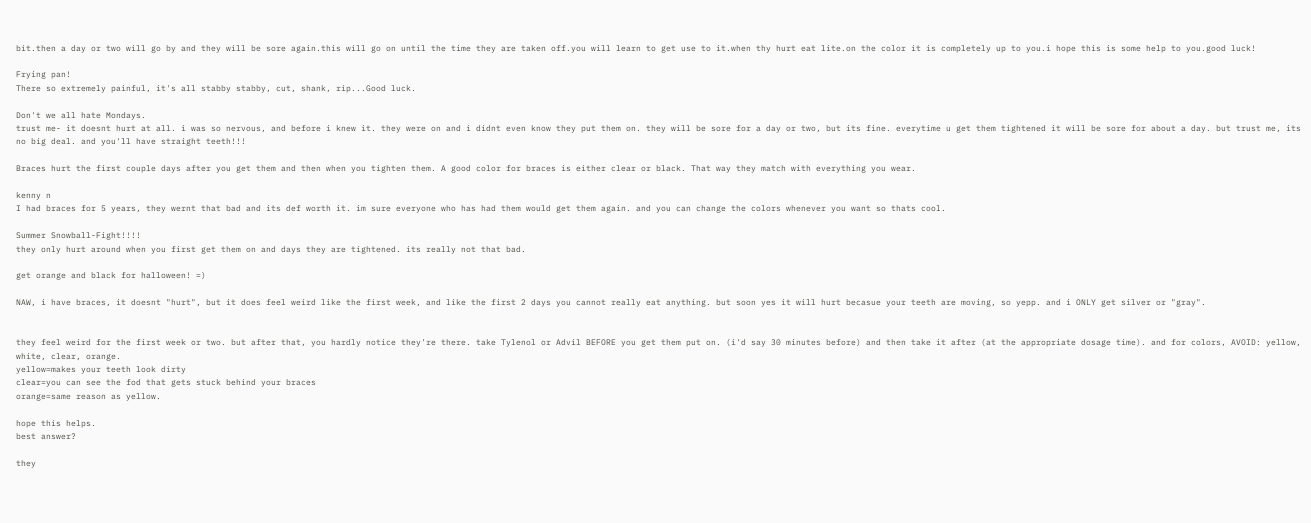bit.then a day or two will go by and they will be sore again.this will go on until the time they are taken off.you will learn to get use to it.when thy hurt eat lite.on the color it is completely up to you.i hope this is some help to you.good luck!

Frying pan!
There so extremely painful, it's all stabby stabby, cut, shank, rip...Good luck.

Don't we all hate Mondays.
trust me- it doesnt hurt at all. i was so nervous, and before i knew it. they were on and i didnt even know they put them on. they will be sore for a day or two, but its fine. everytime u get them tightened it will be sore for about a day. but trust me, its no big deal. and you'll have straight teeth!!!

Braces hurt the first couple days after you get them and then when you tighten them. A good color for braces is either clear or black. That way they match with everything you wear.

kenny n
I had braces for 5 years, they wernt that bad and its def worth it. im sure everyone who has had them would get them again. and you can change the colors whenever you want so thats cool.

Summer Snowball-Fight!!!!
they only hurt around when you first get them on and days they are tightened. its really not that bad.

get orange and black for halloween! =)

NAW, i have braces, it doesnt "hurt", but it does feel weird like the first week, and like the first 2 days you cannot really eat anything. but soon yes it will hurt becasue your teeth are moving, so yepp. and i ONLY get silver or "gray".


they feel weird for the first week or two. but after that, you hardly notice they're there. take Tylenol or Advil BEFORE you get them put on. (i'd say 30 minutes before) and then take it after (at the appropriate dosage time). and for colors, AVOID: yellow, white, clear, orange.
yellow=makes your teeth look dirty
clear=you can see the fod that gets stuck behind your braces
orange=same reason as yellow.

hope this helps.
best answer?

they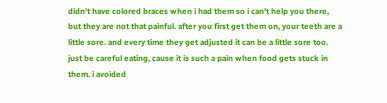didn't have colored braces when i had them so i can't help you there, but they are not that painful. after you first get them on, your teeth are a little sore. and every time they get adjusted it can be a little sore too. just be careful eating, cause it is such a pain when food gets stuck in them. i avoided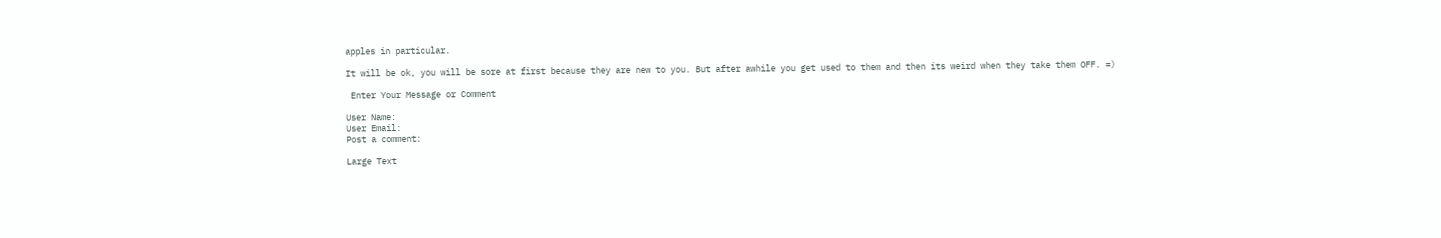apples in particular.

It will be ok, you will be sore at first because they are new to you. But after awhile you get used to them and then its weird when they take them OFF. =)

 Enter Your Message or Comment

User Name:
User Email:
Post a comment:

Large Text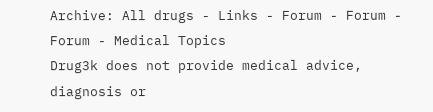Archive: All drugs - Links - Forum - Forum - Forum - Medical Topics
Drug3k does not provide medical advice, diagnosis or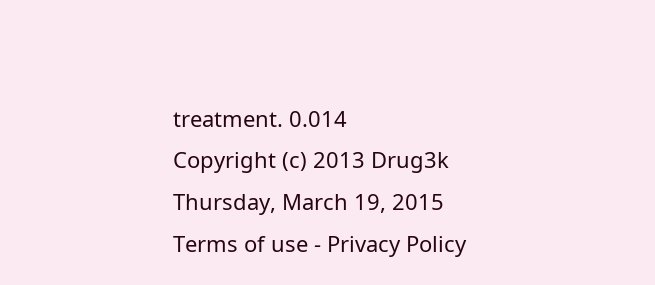treatment. 0.014
Copyright (c) 2013 Drug3k Thursday, March 19, 2015
Terms of use - Privacy Policy